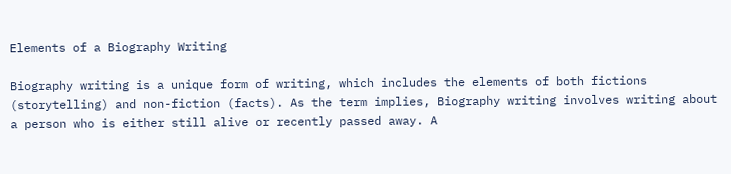Elements of a Biography Writing

Biography writing is a unique form of writing, which includes the elements of both fictions (storytelling) and non-fiction (facts). As the term implies, Biography writing involves writing about a person who is either still alive or recently passed away. A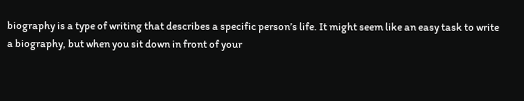biography is a type of writing that describes a specific person’s life. It might seem like an easy task to write a biography, but when you sit down in front of your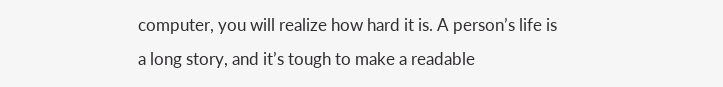computer, you will realize how hard it is. A person’s life is a long story, and it’s tough to make a readable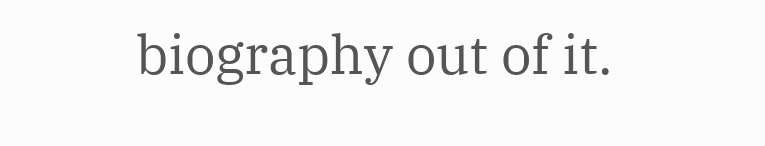biography out of it.